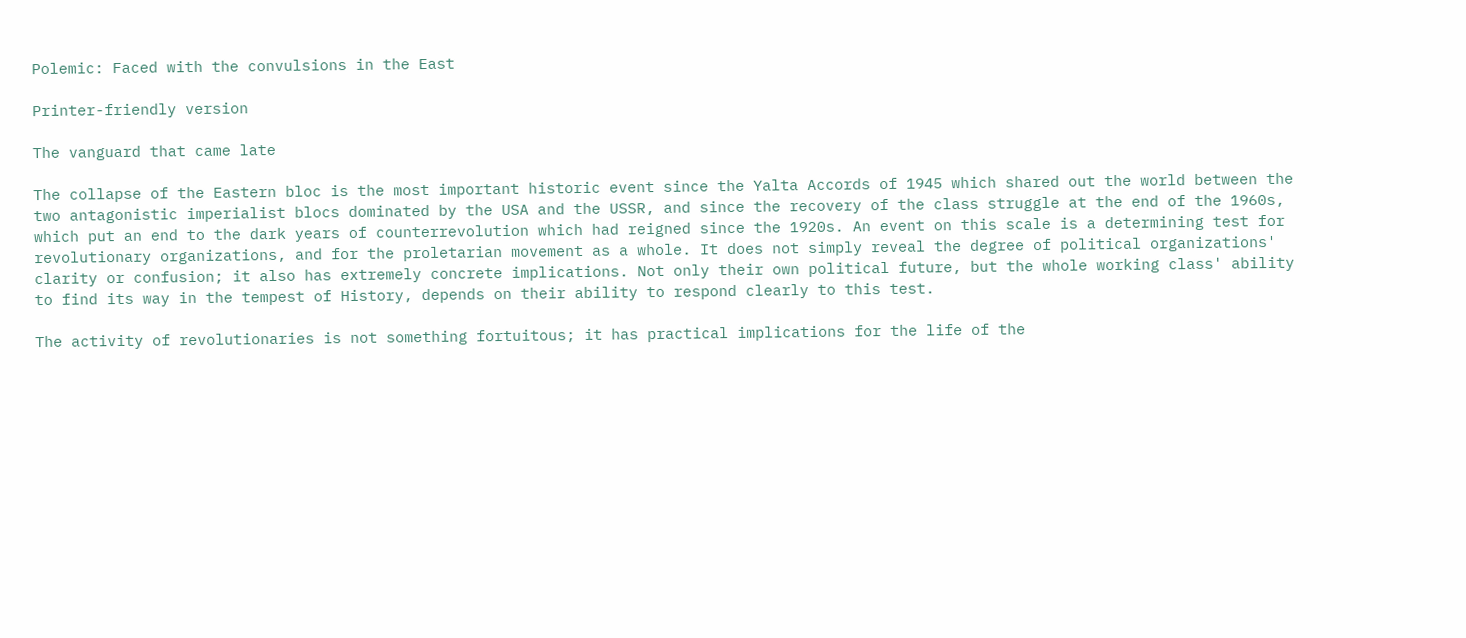Polemic: Faced with the convulsions in the East

Printer-friendly version

The vanguard that came late

The collapse of the Eastern bloc is the most important historic event since the Yalta Accords of 1945 which shared out the world between the two antagonistic imperialist blocs dominated by the USA and the USSR, and since the recovery of the class struggle at the end of the 1960s, which put an end to the dark years of counterrevolution which had reigned since the 1920s. An event on this scale is a determining test for revolutionary organizations, and for the proletarian movement as a whole. It does not simply reveal the degree of political organizations' clarity or confusion; it also has extremely concrete implications. Not only their own political future, but the whole working class' ability to find its way in the tempest of History, depends on their ability to respond clearly to this test.

The activity of revolutionaries is not something fortuitous; it has practical implications for the life of the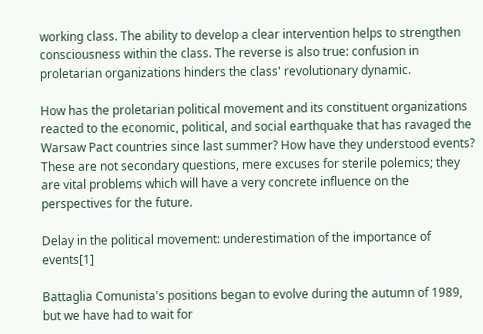working class. The ability to develop a clear intervention helps to strengthen consciousness within the class. The reverse is also true: confusion in proletarian organizations hinders the class' revolutionary dynamic.

How has the proletarian political movement and its constituent organizations reacted to the economic, political, and social earthquake that has ravaged the Warsaw Pact countries since last summer? How have they understood events? These are not secondary questions, mere excuses for sterile polemics; they are vital problems which will have a very concrete influence on the perspectives for the future.

Delay in the political movement: underestimation of the importance of events[1]

Battaglia Comunista's positions began to evolve during the autumn of 1989, but we have had to wait for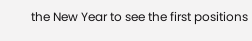the New Year to see the first positions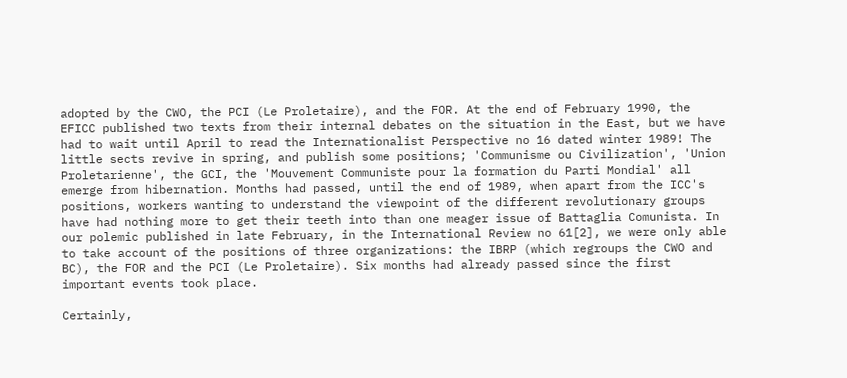adopted by the CWO, the PCI (Le Proletaire), and the FOR. At the end of February 1990, the EFICC published two texts from their internal debates on the situation in the East, but we have had to wait until April to read the Internationalist Perspective no 16 dated winter 1989! The little sects revive in spring, and publish some positions; 'Communisme ou Civilization', 'Union Proletarienne', the GCI, the 'Mouvement Communiste pour la formation du Parti Mondial' all emerge from hibernation. Months had passed, until the end of 1989, when apart from the ICC's positions, workers wanting to understand the viewpoint of the different revolutionary groups have had nothing more to get their teeth into than one meager issue of Battaglia Comunista. In our polemic published in late February, in the International Review no 61[2], we were only able to take account of the positions of three organizations: the IBRP (which regroups the CWO and BC), the FOR and the PCI (Le Proletaire). Six months had already passed since the first important events took place.

Certainly,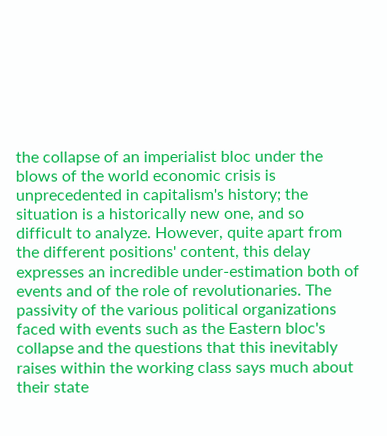the collapse of an imperialist bloc under the blows of the world economic crisis is unprecedented in capitalism's history; the situation is a historically new one, and so difficult to analyze. However, quite apart from the different positions' content, this delay expresses an incredible under-estimation both of events and of the role of revolutionaries. The passivity of the various political organizations faced with events such as the Eastern bloc's collapse and the questions that this inevitably raises within the working class says much about their state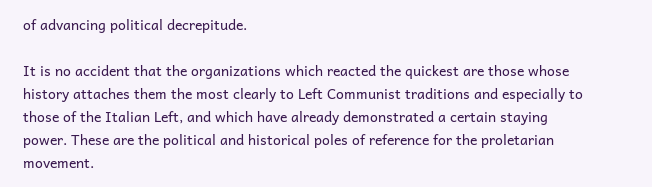of advancing political decrepitude.

It is no accident that the organizations which reacted the quickest are those whose history attaches them the most clearly to Left Communist traditions and especially to those of the Italian Left, and which have already demonstrated a certain staying power. These are the political and historical poles of reference for the proletarian movement.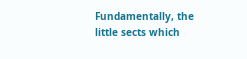Fundamentally, the little sects which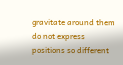gravitate around them do not express positions so different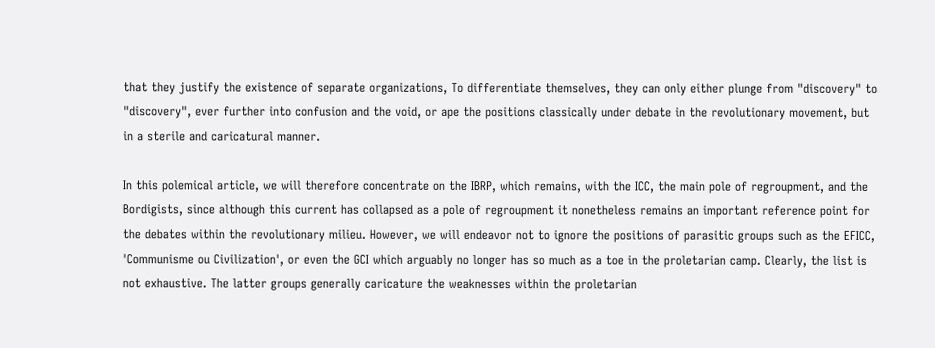that they justify the existence of separate organizations, To differentiate themselves, they can only either plunge from "discovery" to "discovery", ever further into confusion and the void, or ape the positions classically under debate in the revolutionary movement, but in a sterile and caricatural manner.

In this polemical article, we will therefore concentrate on the IBRP, which remains, with the ICC, the main pole of regroupment, and the Bordigists, since although this current has collapsed as a pole of regroupment it nonetheless remains an important reference point for the debates within the revolutionary milieu. However, we will endeavor not to ignore the positions of parasitic groups such as the EFICC, 'Communisme ou Civilization', or even the GCI which arguably no longer has so much as a toe in the proletarian camp. Clearly, the list is not exhaustive. The latter groups generally caricature the weaknesses within the proletarian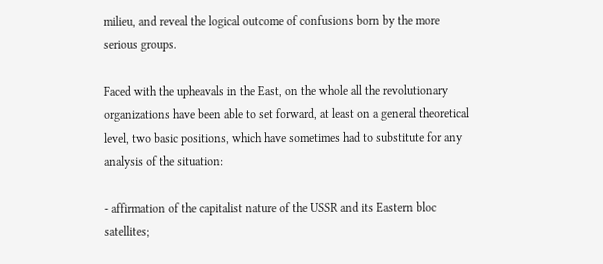milieu, and reveal the logical outcome of confusions born by the more serious groups.

Faced with the upheavals in the East, on the whole all the revolutionary organizations have been able to set forward, at least on a general theoretical level, two basic positions, which have sometimes had to substitute for any analysis of the situation:

- affirmation of the capitalist nature of the USSR and its Eastern bloc satellites;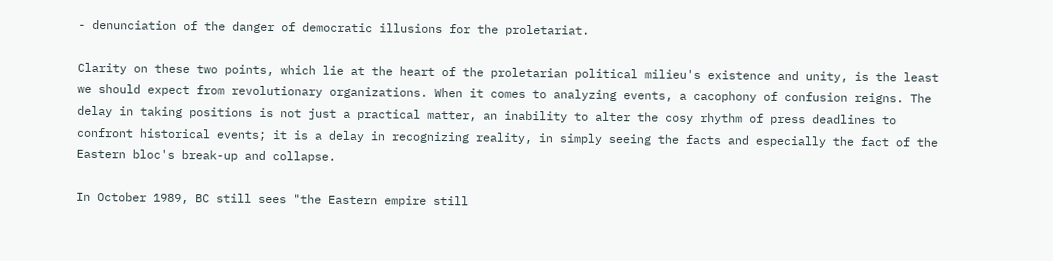- denunciation of the danger of democratic illusions for the proletariat.

Clarity on these two points, which lie at the heart of the proletarian political milieu's existence and unity, is the least we should expect from revolutionary organizations. When it comes to analyzing events, a cacophony of confusion reigns. The delay in taking positions is not just a practical matter, an inability to alter the cosy rhythm of press deadlines to confront historical events; it is a delay in recognizing reality, in simply seeing the facts and especially the fact of the Eastern bloc's break-up and collapse.

In October 1989, BC still sees "the Eastern empire still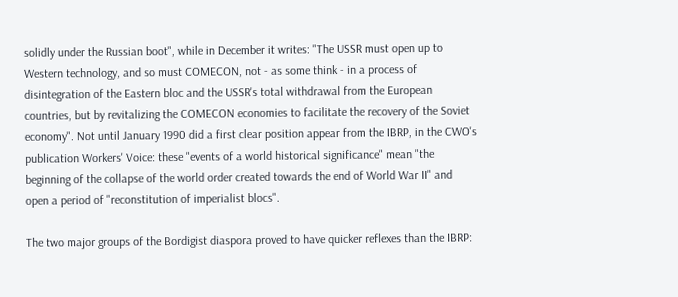solidly under the Russian boot", while in December it writes: "The USSR must open up to Western technology, and so must COMECON, not - as some think - in a process of disintegration of the Eastern bloc and the USSR's total withdrawal from the European countries, but by revitalizing the COMECON economies to facilitate the recovery of the Soviet economy". Not until January 1990 did a first clear position appear from the IBRP, in the CWO's publication Workers' Voice: these "events of a world historical significance" mean "the beginning of the collapse of the world order created towards the end of World War II" and open a period of "reconstitution of imperialist blocs".

The two major groups of the Bordigist diaspora proved to have quicker reflexes than the IBRP: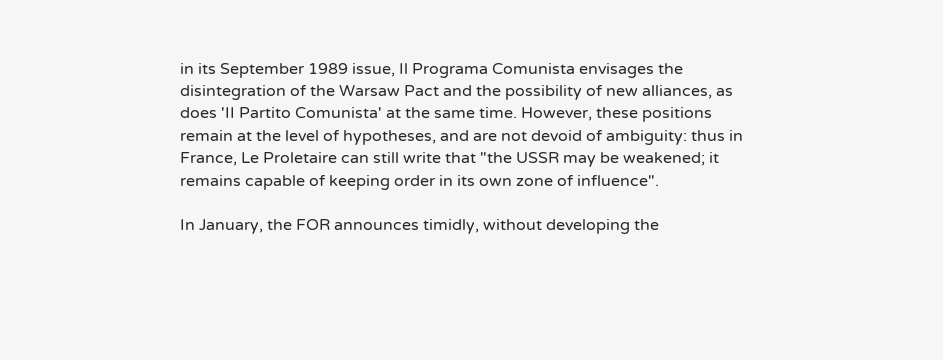in its September 1989 issue, Il Programa Comunista envisages the disintegration of the Warsaw Pact and the possibility of new alliances, as does 'II Partito Comunista' at the same time. However, these positions remain at the level of hypotheses, and are not devoid of ambiguity: thus in France, Le Proletaire can still write that "the USSR may be weakened; it remains capable of keeping order in its own zone of influence".

In January, the FOR announces timidly, without developing the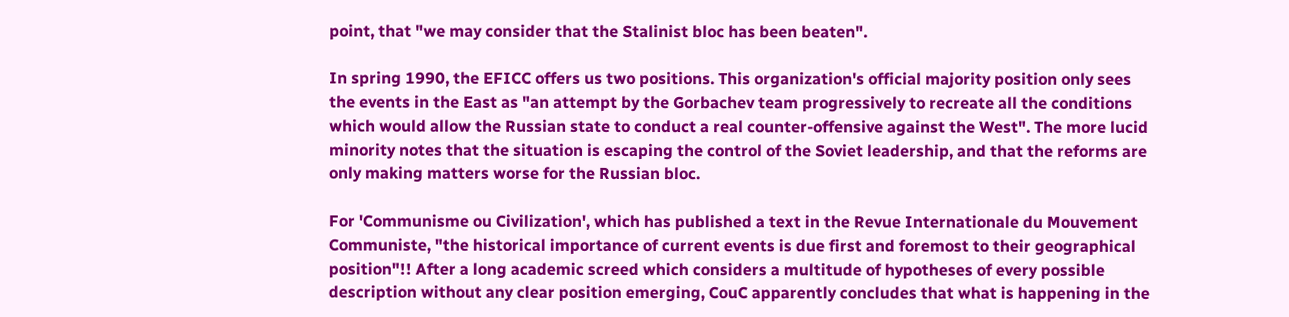point, that "we may consider that the Stalinist bloc has been beaten".

In spring 1990, the EFICC offers us two positions. This organization's official majority position only sees the events in the East as "an attempt by the Gorbachev team progressively to recreate all the conditions which would allow the Russian state to conduct a real counter-offensive against the West". The more lucid minority notes that the situation is escaping the control of the Soviet leadership, and that the reforms are only making matters worse for the Russian bloc.

For 'Communisme ou Civilization', which has published a text in the Revue Internationale du Mouvement Communiste, "the historical importance of current events is due first and foremost to their geographical position"!! After a long academic screed which considers a multitude of hypotheses of every possible description without any clear position emerging, CouC apparently concludes that what is happening in the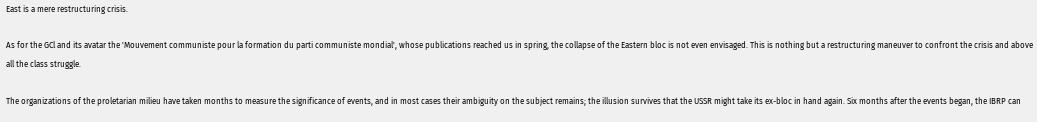East is a mere restructuring crisis.

As for the GCl and its avatar the 'Mouvement communiste pour la formation du parti communiste mondial', whose publications reached us in spring, the collapse of the Eastern bloc is not even envisaged. This is nothing but a restructuring maneuver to confront the crisis and above all the class struggle.

The organizations of the proletarian milieu have taken months to measure the significance of events, and in most cases their ambiguity on the subject remains; the illusion survives that the USSR might take its ex-bloc in hand again. Six months after the events began, the IBRP can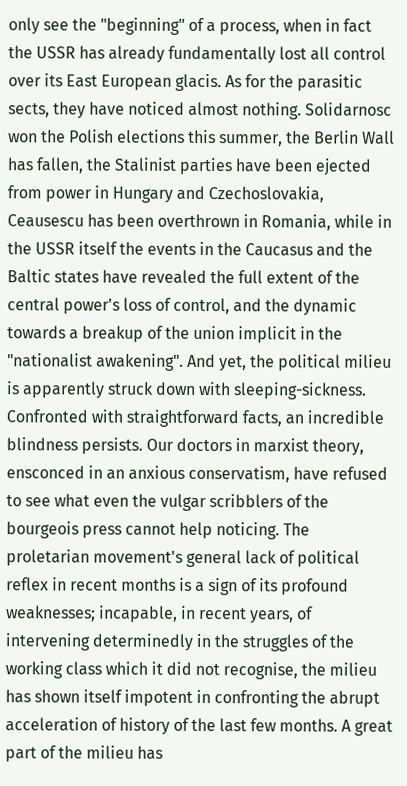only see the "beginning" of a process, when in fact the USSR has already fundamentally lost all control over its East European glacis. As for the parasitic sects, they have noticed almost nothing. Solidarnosc won the Polish elections this summer, the Berlin Wall has fallen, the Stalinist parties have been ejected from power in Hungary and Czechoslovakia, Ceausescu has been overthrown in Romania, while in the USSR itself the events in the Caucasus and the Baltic states have revealed the full extent of the central power's loss of control, and the dynamic towards a breakup of the union implicit in the "nationalist awakening". And yet, the political milieu is apparently struck down with sleeping-sickness. Confronted with straightforward facts, an incredible blindness persists. Our doctors in marxist theory, ensconced in an anxious conservatism, have refused to see what even the vulgar scribblers of the bourgeois press cannot help noticing. The proletarian movement's general lack of political reflex in recent months is a sign of its profound weaknesses; incapable, in recent years, of intervening determinedly in the struggles of the working class which it did not recognise, the milieu has shown itself impotent in confronting the abrupt acceleration of history of the last few months. A great part of the milieu has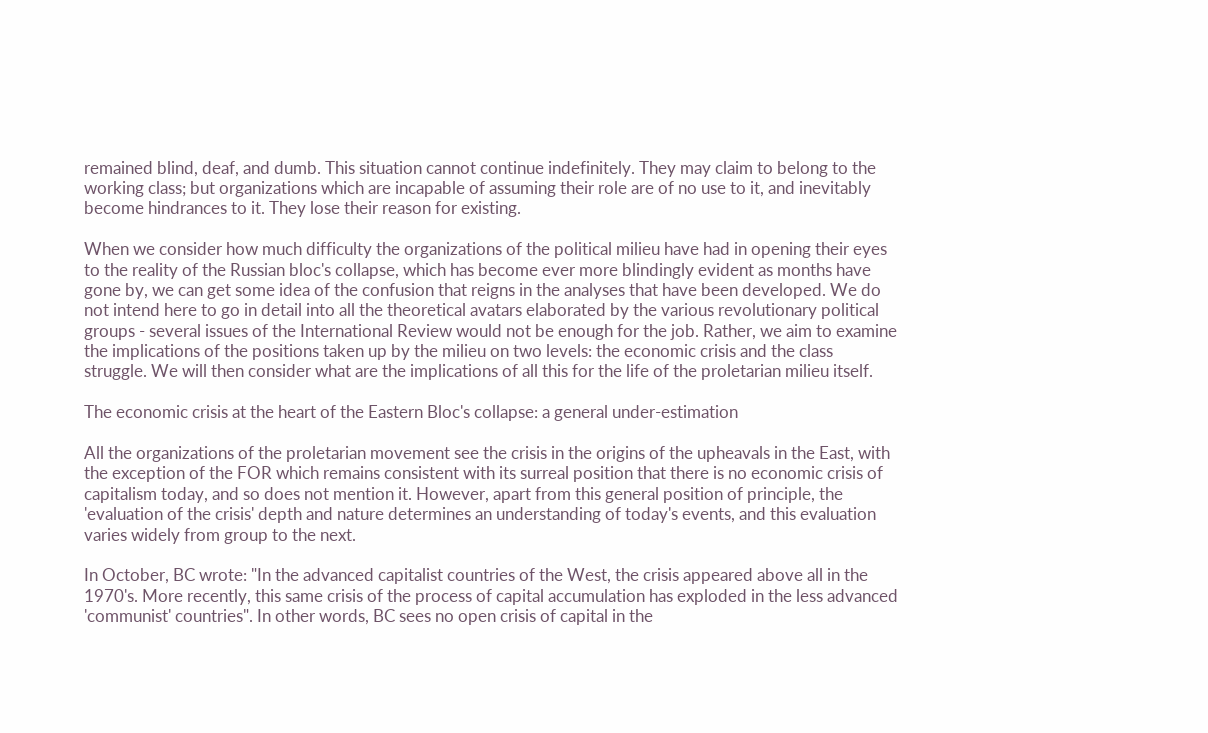remained blind, deaf, and dumb. This situation cannot continue indefinitely. They may claim to belong to the working class; but organizations which are incapable of assuming their role are of no use to it, and inevitably become hindrances to it. They lose their reason for existing.

When we consider how much difficulty the organizations of the political milieu have had in opening their eyes to the reality of the Russian bloc's collapse, which has become ever more blindingly evident as months have gone by, we can get some idea of the confusion that reigns in the analyses that have been developed. We do not intend here to go in detail into all the theoretical avatars elaborated by the various revolutionary political groups - several issues of the International Review would not be enough for the job. Rather, we aim to examine the implications of the positions taken up by the milieu on two levels: the economic crisis and the class struggle. We will then consider what are the implications of all this for the life of the proletarian milieu itself.

The economic crisis at the heart of the Eastern Bloc's collapse: a general under-estimation

All the organizations of the proletarian movement see the crisis in the origins of the upheavals in the East, with the exception of the FOR which remains consistent with its surreal position that there is no economic crisis of capitalism today, and so does not mention it. However, apart from this general position of principle, the 'evaluation of the crisis' depth and nature determines an understanding of today's events, and this evaluation varies widely from group to the next.

In October, BC wrote: "In the advanced capitalist countries of the West, the crisis appeared above all in the 1970's. More recently, this same crisis of the process of capital accumulation has exploded in the less advanced 'communist' countries". In other words, BC sees no open crisis of capital in the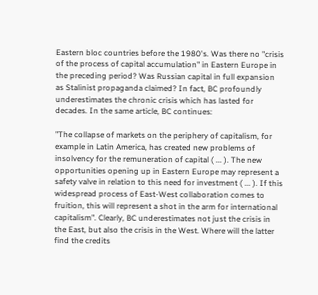Eastern bloc countries before the 1980's. Was there no "crisis of the process of capital accumulation" in Eastern Europe in the preceding period? Was Russian capital in full expansion as Stalinist propaganda claimed? In fact, BC profoundly underestimates the chronic crisis which has lasted for decades. In the same article, BC continues:

"The collapse of markets on the periphery of capitalism, for example in Latin America, has created new problems of insolvency for the remuneration of capital ( ... ). The new opportunities opening up in Eastern Europe may represent a safety valve in relation to this need for investment ( ... ). If this widespread process of East-West collaboration comes to fruition, this will represent a shot in the arm for international capitalism". Clearly, BC underestimates not just the crisis in the East, but also the crisis in the West. Where will the latter find the credits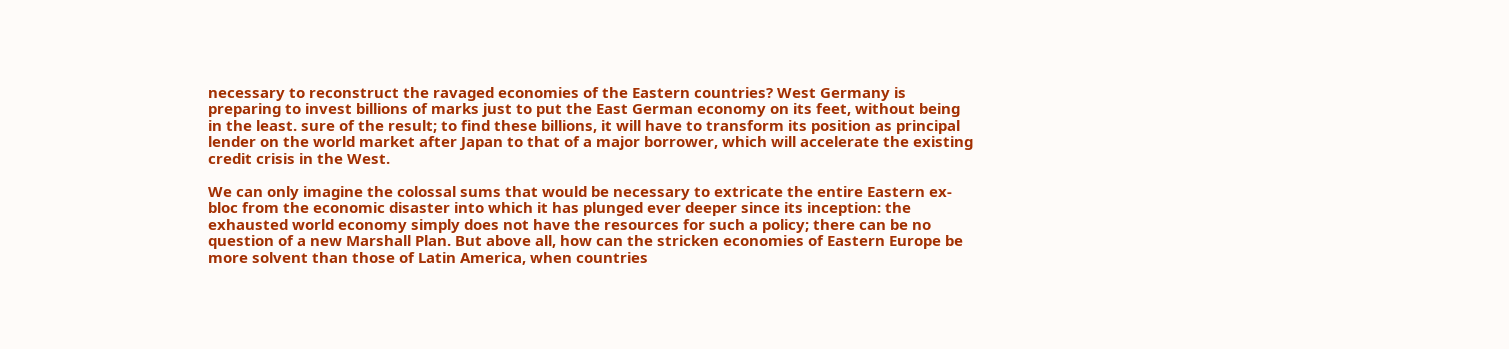necessary to reconstruct the ravaged economies of the Eastern countries? West Germany is preparing to invest billions of marks just to put the East German economy on its feet, without being in the least. sure of the result; to find these billions, it will have to transform its position as principal lender on the world market after Japan to that of a major borrower, which will accelerate the existing credit crisis in the West.

We can only imagine the colossal sums that would be necessary to extricate the entire Eastern ex-bloc from the economic disaster into which it has plunged ever deeper since its inception: the exhausted world economy simply does not have the resources for such a policy; there can be no question of a new Marshall Plan. But above all, how can the stricken economies of Eastern Europe be more solvent than those of Latin America, when countries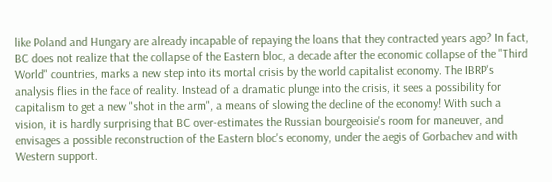like Poland and Hungary are already incapable of repaying the loans that they contracted years ago? In fact, BC does not realize that the collapse of the Eastern bloc, a decade after the economic collapse of the "Third World" countries, marks a new step into its mortal crisis by the world capitalist economy. The IBRP's analysis flies in the face of reality. Instead of a dramatic plunge into the crisis, it sees a possibility for capitalism to get a new "shot in the arm", a means of slowing the decline of the economy! With such a vision, it is hardly surprising that BC over-estimates the Russian bourgeoisie's room for maneuver, and envisages a possible reconstruction of the Eastern bloc's economy, under the aegis of Gorbachev and with Western support.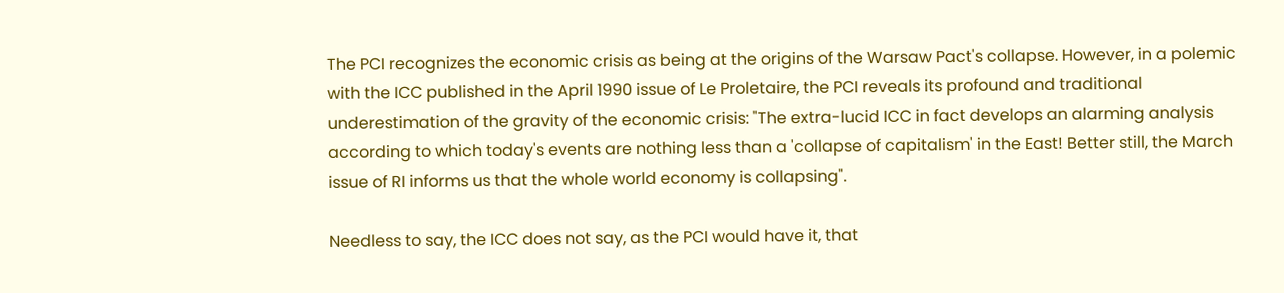The PCI recognizes the economic crisis as being at the origins of the Warsaw Pact's collapse. However, in a polemic with the ICC published in the April 1990 issue of Le Proletaire, the PCI reveals its profound and traditional underestimation of the gravity of the economic crisis: "The extra-lucid ICC in fact develops an alarming analysis according to which today's events are nothing less than a 'collapse of capitalism' in the East! Better still, the March issue of RI informs us that the whole world economy is collapsing".

Needless to say, the ICC does not say, as the PCI would have it, that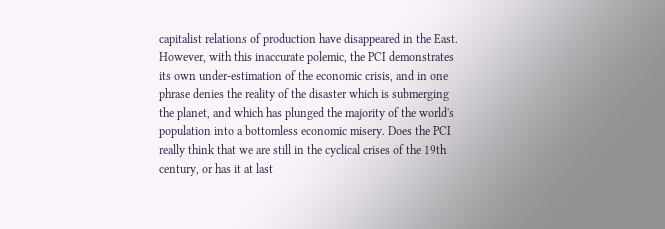capitalist relations of production have disappeared in the East. However, with this inaccurate polemic, the PCI demonstrates its own under-estimation of the economic crisis, and in one phrase denies the reality of the disaster which is submerging the planet, and which has plunged the majority of the world's population into a bottomless economic misery. Does the PCI really think that we are still in the cyclical crises of the 19th century, or has it at last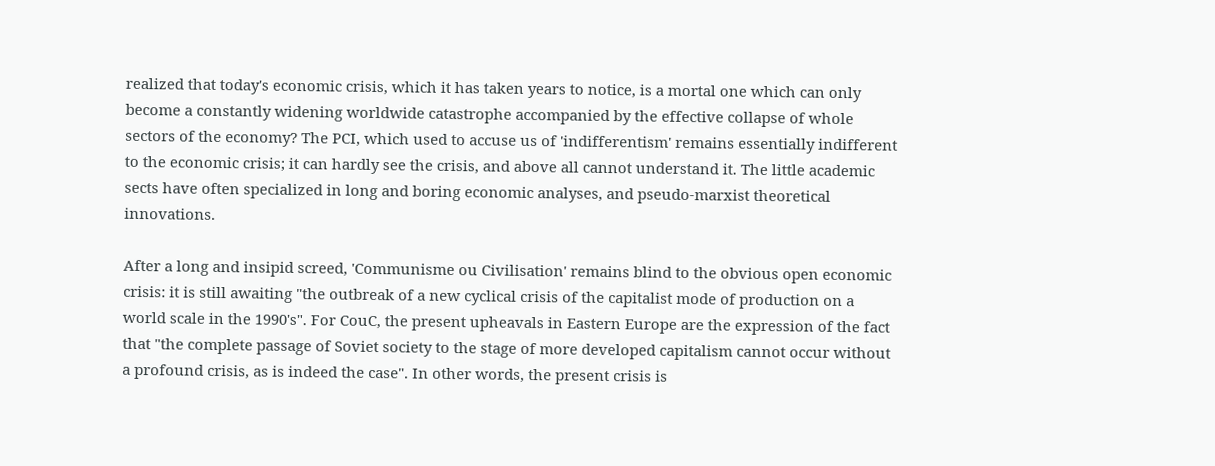realized that today's economic crisis, which it has taken years to notice, is a mortal one which can only become a constantly widening worldwide catastrophe accompanied by the effective collapse of whole sectors of the economy? The PCI, which used to accuse us of 'indifferentism' remains essentially indifferent to the economic crisis; it can hardly see the crisis, and above all cannot understand it. The little academic sects have often specialized in long and boring economic analyses, and pseudo-marxist theoretical innovations.

After a long and insipid screed, 'Communisme ou Civilisation' remains blind to the obvious open economic crisis: it is still awaiting "the outbreak of a new cyclical crisis of the capitalist mode of production on a world scale in the 1990's". For CouC, the present upheavals in Eastern Europe are the expression of the fact that "the complete passage of Soviet society to the stage of more developed capitalism cannot occur without a profound crisis, as is indeed the case". In other words, the present crisis is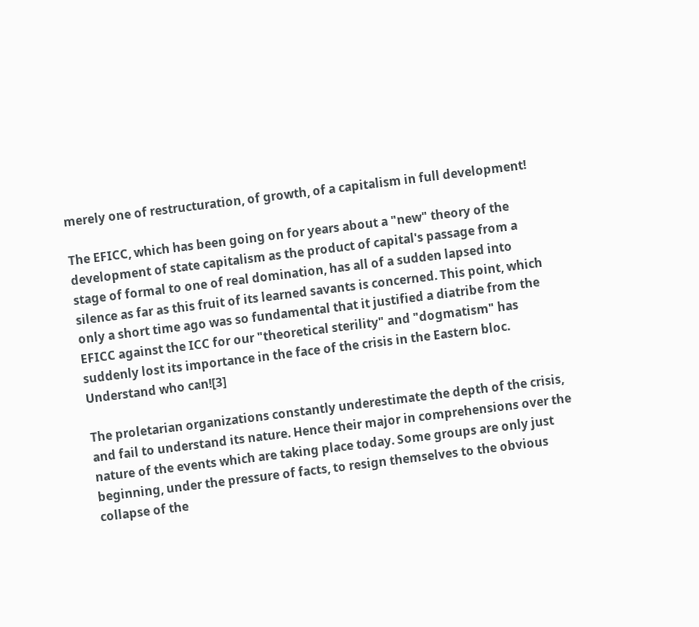merely one of restructuration, of growth, of a capitalism in full development!

The EFICC, which has been going on for years about a "new" theory of the development of state capitalism as the product of capital's passage from a stage of formal to one of real domination, has all of a sudden lapsed into silence as far as this fruit of its learned savants is concerned. This point, which only a short time ago was so fundamental that it justified a diatribe from the EFICC against the ICC for our "theoretical sterility" and "dogmatism" has suddenly lost its importance in the face of the crisis in the Eastern bloc. Understand who can![3]

The proletarian organizations constantly underestimate the depth of the crisis, and fail to understand its nature. Hence their major in comprehensions over the nature of the events which are taking place today. Some groups are only just beginning, under the pressure of facts, to resign themselves to the obvious collapse of the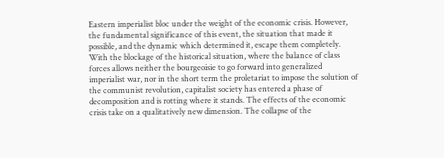Eastern imperialist bloc under the weight of the economic crisis. However, the fundamental significance of this event, the situation that made it possible, and the dynamic which determined it, escape them completely. With the blockage of the historical situation, where the balance of class forces allows neither the bourgeoisie to go forward into generalized imperialist war, nor in the short term the proletariat to impose the solution of the communist revolution, capitalist society has entered a phase of decomposition and is rotting where it stands. The effects of the economic crisis take on a qualitatively new dimension. The collapse of the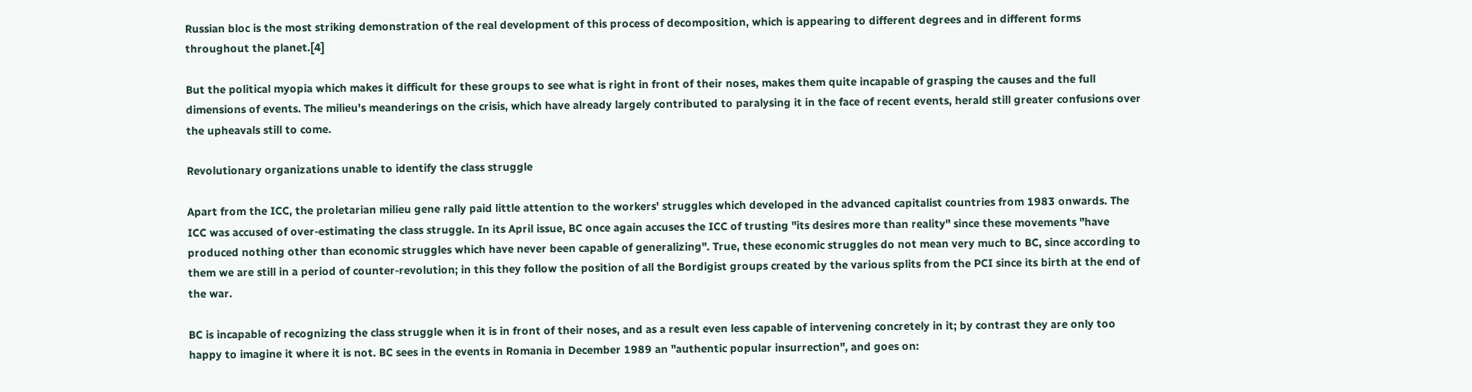Russian bloc is the most striking demonstration of the real development of this process of decomposition, which is appearing to different degrees and in different forms throughout the planet.[4]

But the political myopia which makes it difficult for these groups to see what is right in front of their noses, makes them quite incapable of grasping the causes and the full dimensions of events. The milieu's meanderings on the crisis, which have already largely contributed to paralysing it in the face of recent events, herald still greater confusions over the upheavals still to come.

Revolutionary organizations unable to identify the class struggle

Apart from the ICC, the proletarian milieu gene rally paid little attention to the workers' struggles which developed in the advanced capitalist countries from 1983 onwards. The ICC was accused of over-estimating the class struggle. In its April issue, BC once again accuses the ICC of trusting "its desires more than reality" since these movements "have produced nothing other than economic struggles which have never been capable of generalizing". True, these economic struggles do not mean very much to BC, since according to them we are still in a period of counter-revolution; in this they follow the position of all the Bordigist groups created by the various splits from the PCI since its birth at the end of the war.

BC is incapable of recognizing the class struggle when it is in front of their noses, and as a result even less capable of intervening concretely in it; by contrast they are only too happy to imagine it where it is not. BC sees in the events in Romania in December 1989 an "authentic popular insurrection", and goes on: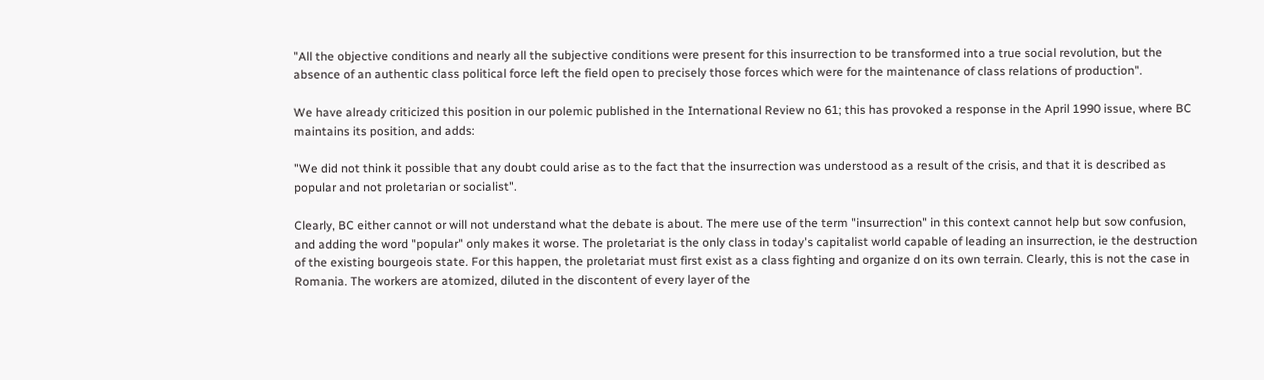"All the objective conditions and nearly all the subjective conditions were present for this insurrection to be transformed into a true social revolution, but the absence of an authentic class political force left the field open to precisely those forces which were for the maintenance of class relations of production".

We have already criticized this position in our polemic published in the International Review no 61; this has provoked a response in the April 1990 issue, where BC maintains its position, and adds:

"We did not think it possible that any doubt could arise as to the fact that the insurrection was understood as a result of the crisis, and that it is described as popular and not proletarian or socialist".

Clearly, BC either cannot or will not understand what the debate is about. The mere use of the term "insurrection" in this context cannot help but sow confusion, and adding the word "popular" only makes it worse. The proletariat is the only class in today's capitalist world capable of leading an insurrection, ie the destruction of the existing bourgeois state. For this happen, the proletariat must first exist as a class fighting and organize d on its own terrain. Clearly, this is not the case in Romania. The workers are atomized, diluted in the discontent of every layer of the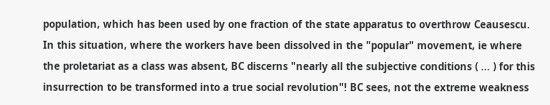population, which has been used by one fraction of the state apparatus to overthrow Ceausescu. In this situation, where the workers have been dissolved in the "popular" movement, ie where the proletariat as a class was absent, BC discerns "nearly all the subjective conditions ( ... ) for this insurrection to be transformed into a true social revolution"! BC sees, not the extreme weakness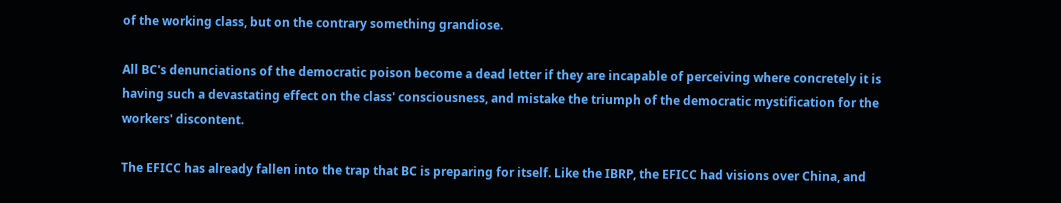of the working class, but on the contrary something grandiose.

All BC's denunciations of the democratic poison become a dead letter if they are incapable of perceiving where concretely it is having such a devastating effect on the class' consciousness, and mistake the triumph of the democratic mystification for the workers' discontent.

The EFICC has already fallen into the trap that BC is preparing for itself. Like the IBRP, the EFICC had visions over China, and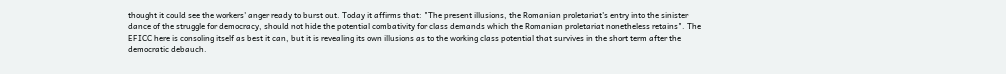thought it could see the workers' anger ready to burst out. Today it affirms that: "The present illusions, the Romanian proletariat's entry into the sinister dance of the struggle for democracy, should not hide the potential combativity for class demands which the Romanian proletariat nonetheless retains". The EFICC here is consoling itself as best it can, but it is revealing its own illusions as to the working class potential that survives in the short term after the democratic debauch.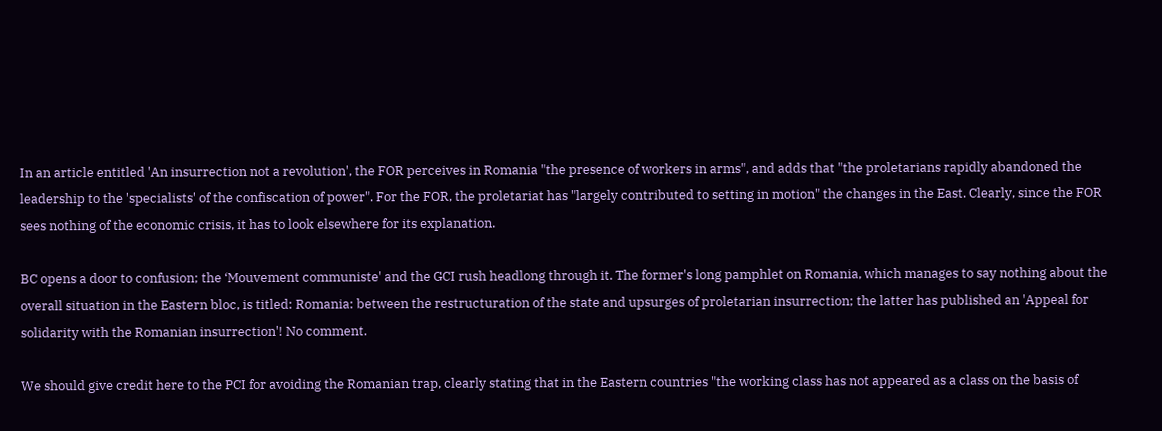In an article entitled 'An insurrection not a revolution', the FOR perceives in Romania "the presence of workers in arms", and adds that "the proletarians rapidly abandoned the leadership to the 'specialists' of the confiscation of power". For the FOR, the proletariat has "largely contributed to setting in motion" the changes in the East. Clearly, since the FOR sees nothing of the economic crisis, it has to look elsewhere for its explanation.

BC opens a door to confusion; the ‘Mouvement communiste' and the GCI rush headlong through it. The former's long pamphlet on Romania, which manages to say nothing about the overall situation in the Eastern bloc, is titled: Romania: between the restructuration of the state and upsurges of proletarian insurrection; the latter has published an 'Appeal for solidarity with the Romanian insurrection'! No comment.

We should give credit here to the PCI for avoiding the Romanian trap, clearly stating that in the Eastern countries "the working class has not appeared as a class on the basis of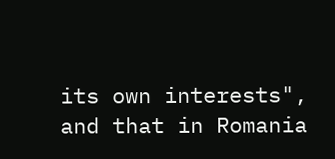its own interests", and that in Romania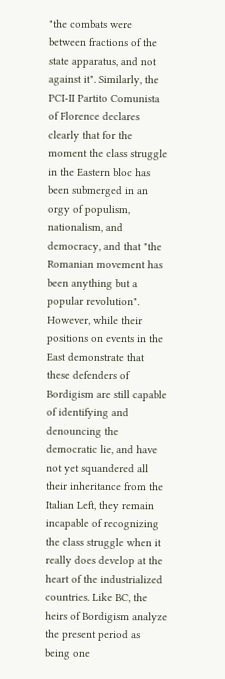"the combats were between fractions of the state apparatus, and not against it". Similarly, the PCI-II Partito Comunista of Florence declares clearly that for the moment the class struggle in the Eastern bloc has been submerged in an orgy of populism, nationalism, and democracy, and that "the Romanian movement has been anything but a popular revolution". However, while their positions on events in the East demonstrate that these defenders of Bordigism are still capable of identifying and denouncing the democratic lie, and have not yet squandered all their inheritance from the Italian Left, they remain incapable of recognizing the class struggle when it really does develop at the heart of the industrialized countries. Like BC, the heirs of Bordigism analyze the present period as being one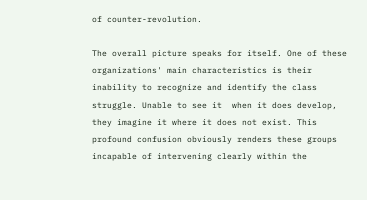of counter-revolution.

The overall picture speaks for itself. One of these organizations' main characteristics is their inability to recognize and identify the class struggle. Unable to see it  when it does develop, they imagine it where it does not exist. This profound confusion obviously renders these groups incapable of intervening clearly within the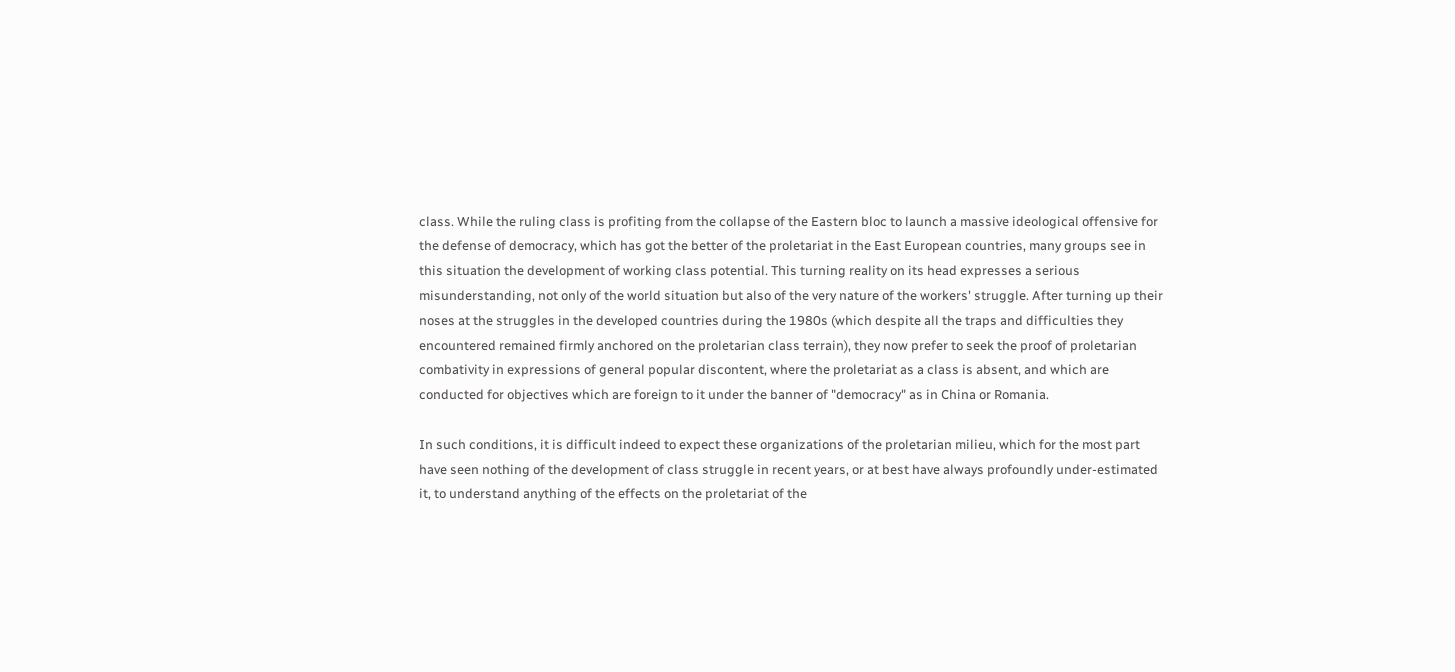class. While the ruling class is profiting from the collapse of the Eastern bloc to launch a massive ideological offensive for the defense of democracy, which has got the better of the proletariat in the East European countries, many groups see in this situation the development of working class potential. This turning reality on its head expresses a serious misunderstanding, not only of the world situation but also of the very nature of the workers' struggle. After turning up their noses at the struggles in the developed countries during the 1980s (which despite all the traps and difficulties they encountered remained firmly anchored on the proletarian class terrain), they now prefer to seek the proof of proletarian combativity in expressions of general popular discontent, where the proletariat as a class is absent, and which are conducted for objectives which are foreign to it under the banner of "democracy" as in China or Romania.

In such conditions, it is difficult indeed to expect these organizations of the proletarian milieu, which for the most part have seen nothing of the development of class struggle in recent years, or at best have always profoundly under-estimated it, to understand anything of the effects on the proletariat of the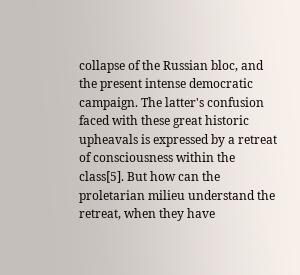collapse of the Russian bloc, and the present intense democratic campaign. The latter's confusion faced with these great historic upheavals is expressed by a retreat of consciousness within the class[5]. But how can the proletarian milieu understand the retreat, when they have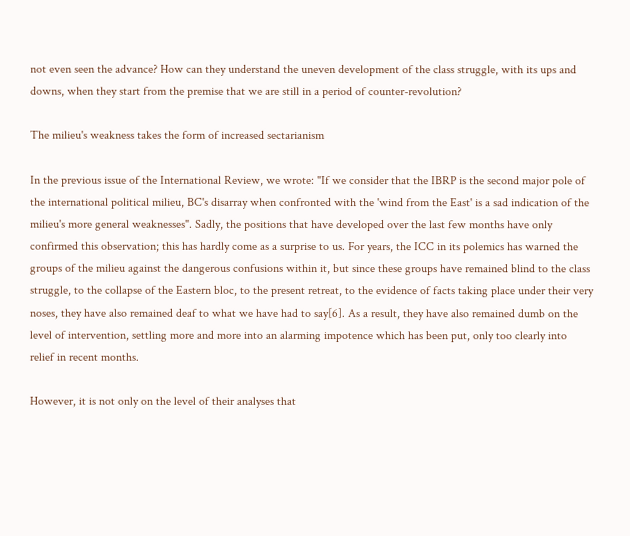not even seen the advance? How can they understand the uneven development of the class struggle, with its ups and downs, when they start from the premise that we are still in a period of counter-revolution?

The milieu's weakness takes the form of increased sectarianism

In the previous issue of the International Review, we wrote: "If we consider that the IBRP is the second major pole of the international political milieu, BC's disarray when confronted with the 'wind from the East' is a sad indication of the milieu's more general weaknesses". Sadly, the positions that have developed over the last few months have only confirmed this observation; this has hardly come as a surprise to us. For years, the ICC in its polemics has warned the groups of the milieu against the dangerous confusions within it, but since these groups have remained blind to the class struggle, to the collapse of the Eastern bloc, to the present retreat, to the evidence of facts taking place under their very noses, they have also remained deaf to what we have had to say[6]. As a result, they have also remained dumb on the level of intervention, settling more and more into an alarming impotence which has been put, only too clearly into relief in recent months.

However, it is not only on the level of their analyses that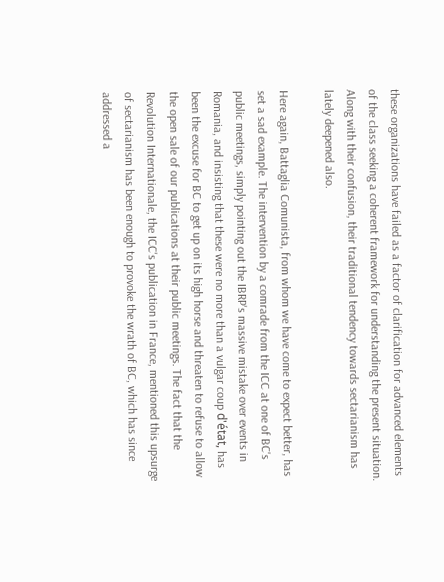these organizations have failed as a factor of clarification for advanced elements of the class seeking a coherent framework for understanding the present situation. Along with their confusion, their traditional tendency towards sectarianism has lately deepened also.

Here again, Battaglia Comunista, from whom we have come to expect better, has set a sad example. The intervention by a comrade from the ICC at one of BC's public meetings, simply pointing out the IBRP's massive mistake over events in Romania, and insisting that these were no more than a vulgar coup d'état, has been the excuse for BC to get up on its high horse and threaten to refuse to allow the open sale of our publications at their public meetings. The fact that the Revolution Internationale, the ICC's publication in France, mentioned this upsurge of sectarianism has been enough to provoke the wrath of BC, which has since addressed a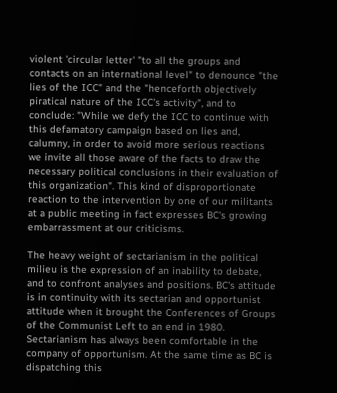violent 'circular letter' "to all the groups and contacts on an international level" to denounce "the lies of the ICC" and the "henceforth objectively piratical nature of the ICC's activity", and to conclude: "While we defy the ICC to continue with this defamatory campaign based on lies and, calumny, in order to avoid more serious reactions we invite all those aware of the facts to draw the necessary political conclusions in their evaluation of this organization". This kind of disproportionate reaction to the intervention by one of our militants at a public meeting in fact expresses BC's growing embarrassment at our criticisms.

The heavy weight of sectarianism in the political milieu is the expression of an inability to debate, and to confront analyses and positions. BC's attitude is in continuity with its sectarian and opportunist attitude when it brought the Conferences of Groups of the Communist Left to an end in 1980. Sectarianism has always been comfortable in the company of opportunism. At the same time as BC is dispatching this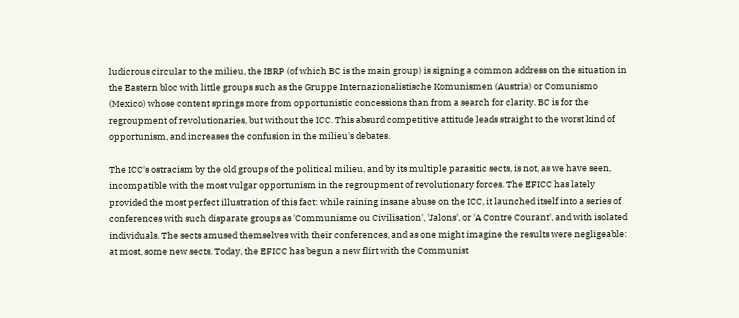ludicrous circular to the milieu, the IBRP (of which BC is the main group) is signing a common address on the situation in the Eastern bloc with little groups such as the Gruppe Internazionalistische Komunismen (Austria) or Comunismo (Mexico) whose content springs more from opportunistic concessions than from a search for clarity. BC is for the regroupment of revolutionaries, but without the ICC. This absurd competitive attitude leads straight to the worst kind of opportunism, and increases the confusion in the milieu's debates.

The ICC's ostracism by the old groups of the political milieu, and by its multiple parasitic sects, is not, as we have seen, incompatible with the most vulgar opportunism in the regroupment of revolutionary forces. The EFICC has lately provided the most perfect illustration of this fact: while raining insane abuse on the ICC, it launched itself into a series of conferences with such disparate groups as 'Communisme ou Civilisation', 'Jalons', or 'A Contre Courant', and with isolated individuals. The sects amused themselves with their conferences, and as one might imagine the results were negligeable: at most, some new sects. Today, the EFICC has begun a new flirt with the Communist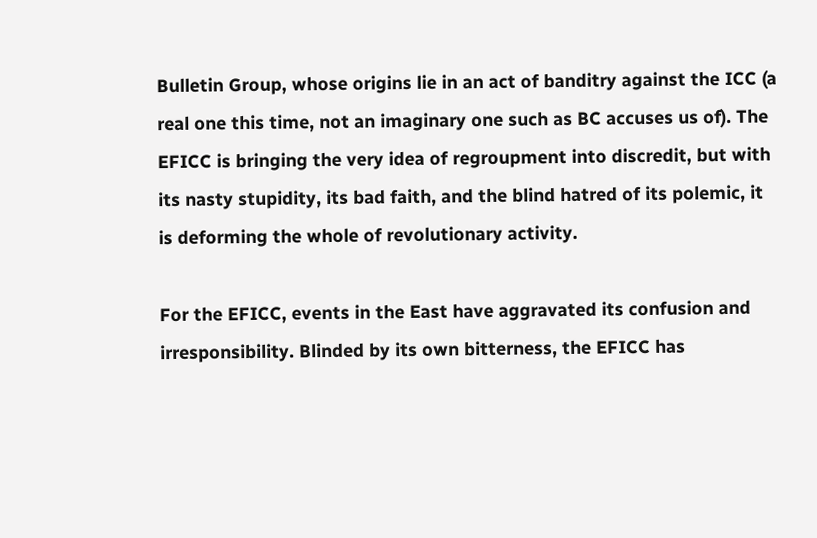Bulletin Group, whose origins lie in an act of banditry against the ICC (a real one this time, not an imaginary one such as BC accuses us of). The EFICC is bringing the very idea of regroupment into discredit, but with its nasty stupidity, its bad faith, and the blind hatred of its polemic, it is deforming the whole of revolutionary activity.

For the EFICC, events in the East have aggravated its confusion and irresponsibility. Blinded by its own bitterness, the EFICC has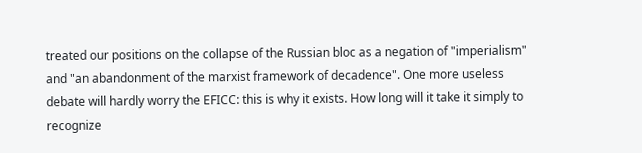treated our positions on the collapse of the Russian bloc as a negation of "imperialism" and "an abandonment of the marxist framework of decadence". One more useless debate will hardly worry the EFICC: this is why it exists. How long will it take it simply to recognize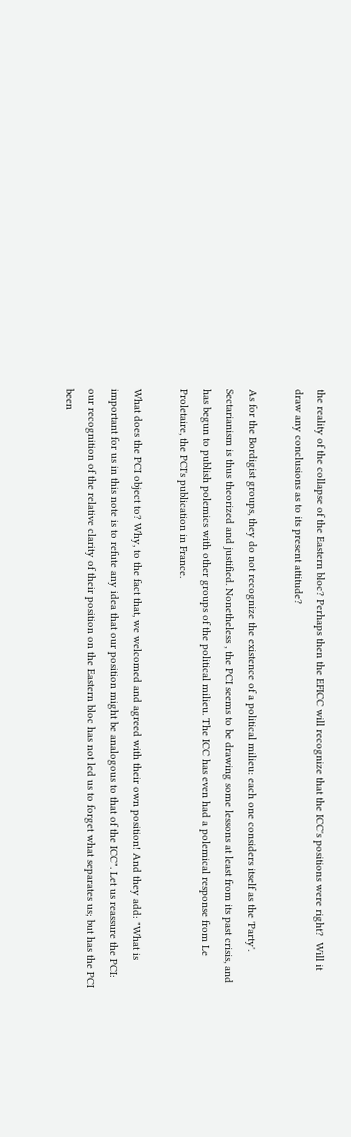the reality of the collapse of the Eastern bloc? Perhaps then the EFICC will recognize that the ICC's positions were right?  Will it draw any conclusions as to its present attitude?

As for the Bordigist groups, they do not recognize the existence of a political milieu: each one considers itself as the 'Party'. Sectarianism is thus theorized and justified. Nonetheless , the PCI seems to be drawing some lessons at least from its past crisis, and has begun to publish polemics with other groups of the political milieu. The ICC has even had a polemical response from Le Proletaire, the PCI's publication in France.

What does the PCI object to? Why, to the fact that, we welcomed and agreed with their own position! And they add: "What is important for us in this note is to refute any idea that our position might be analogous to that of the ICC". Let us reassure the PCI: our recognition of the relative clarity of their position on the Eastern bloc has not led us to forget what separates us; but has the PCI been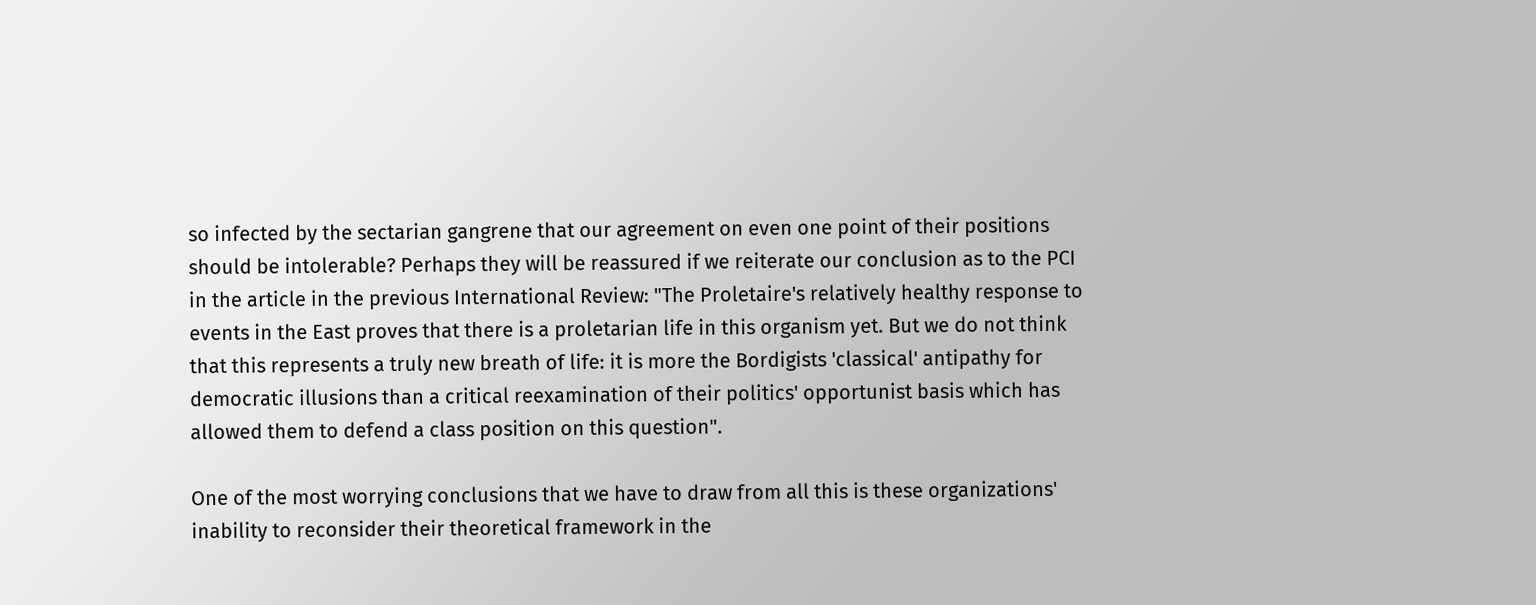so infected by the sectarian gangrene that our agreement on even one point of their positions should be intolerable? Perhaps they will be reassured if we reiterate our conclusion as to the PCI in the article in the previous International Review: "The Proletaire's relatively healthy response to events in the East proves that there is a proletarian life in this organism yet. But we do not think that this represents a truly new breath of life: it is more the Bordigists 'classical' antipathy for democratic illusions than a critical reexamination of their politics' opportunist basis which has allowed them to defend a class position on this question".

One of the most worrying conclusions that we have to draw from all this is these organizations' inability to reconsider their theoretical framework in the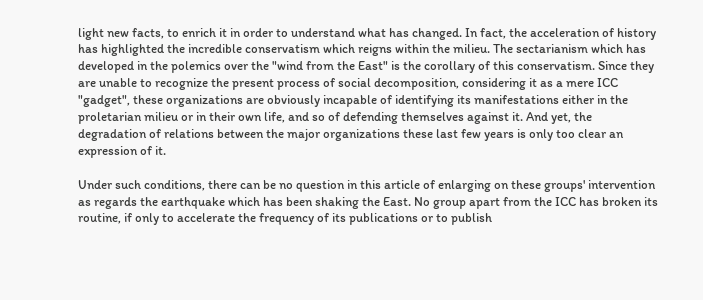light new facts, to enrich it in order to understand what has changed. In fact, the acceleration of history has highlighted the incredible conservatism which reigns within the milieu. The sectarianism which has developed in the polemics over the "wind from the East" is the corollary of this conservatism. Since they are unable to recognize the present process of social decomposition, considering it as a mere ICC "gadget", these organizations are obviously incapable of identifying its manifestations either in the proletarian milieu or in their own life, and so of defending themselves against it. And yet, the degradation of relations between the major organizations these last few years is only too clear an expression of it.

Under such conditions, there can be no question in this article of enlarging on these groups' intervention as regards the earthquake which has been shaking the East. No group apart from the ICC has broken its routine, if only to accelerate the frequency of its publications or to publish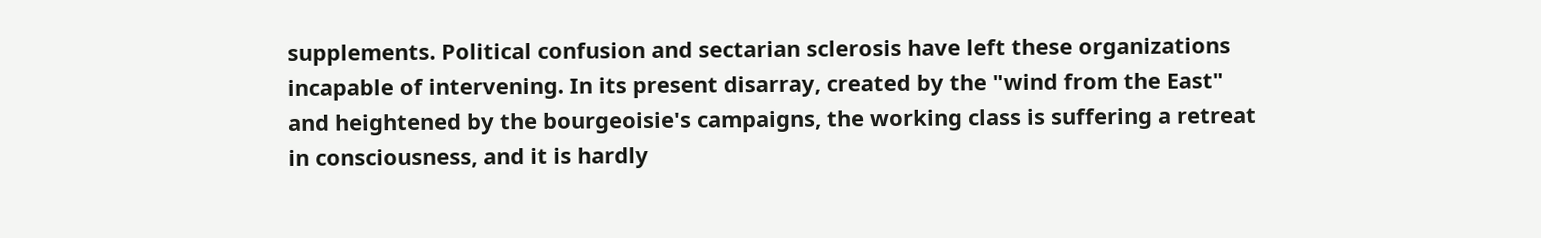supplements. Political confusion and sectarian sclerosis have left these organizations incapable of intervening. In its present disarray, created by the "wind from the East" and heightened by the bourgeoisie's campaigns, the working class is suffering a retreat in consciousness, and it is hardly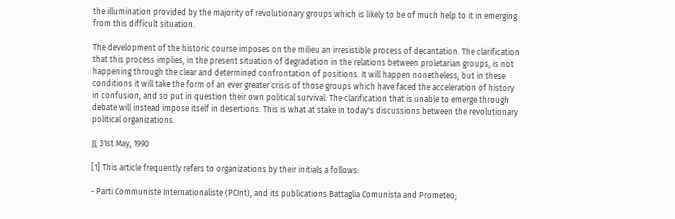the illumination provided by the majority of revolutionary groups which is likely to be of much help to it in emerging from this difficult situation.

The development of the historic course imposes on the milieu an irresistible process of decantation. The clarification that this process implies, in the present situation of degradation in the relations between proletarian groups, is not happening through the clear and determined confrontation of positions. It will happen nonetheless, but in these conditions it will take the form of an ever greater crisis of those groups which have faced the acceleration of history in confusion, and so put in question their own political survival. The clarification that is unable to emerge through debate will instead impose itself in desertions. This is what at stake in today's discussions between the revolutionary political organizations.

JJ, 31st May, 1990

[1] This article frequently refers to organizations by their initials a follows:

- Parti Communiste Internationaliste (PCInt), and its publications Battaglia Comunista and Prometeo;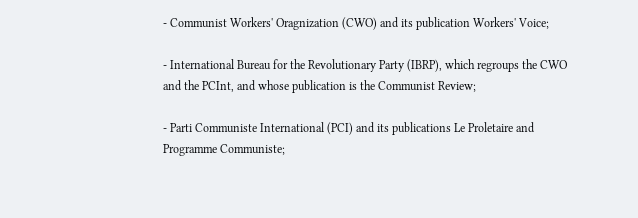- Communist Workers' Oragnization (CWO) and its publication Workers' Voice;

- International Bureau for the Revolutionary Party (IBRP), which regroups the CWO and the PCInt, and whose publication is the Communist Review;

- Parti Communiste International (PCI) and its publications Le Proletaire and Programme Communiste;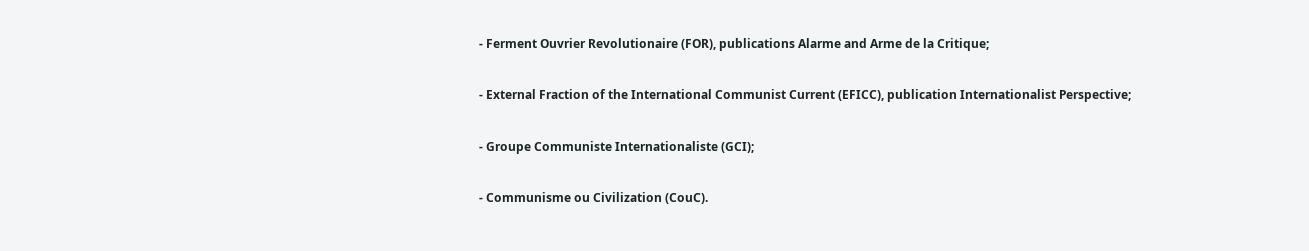- Ferment Ouvrier Revolutionaire (FOR), publications Alarme and Arme de la Critique;

- External Fraction of the International Communist Current (EFICC), publication Internationalist Perspective;

- Groupe Communiste Internationaliste (GCI);

- Communisme ou Civilization (CouC).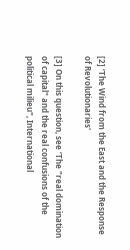[2] ‘The Wind from the East and the Response of Revolutionaries'

[3] On this question, see ‘The "real domination of capital" and the real confusions of the political milieu", International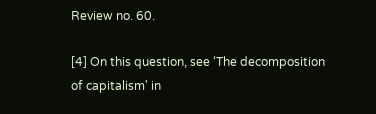Review no. 60.

[4] On this question, see ‘The decomposition of capitalism' in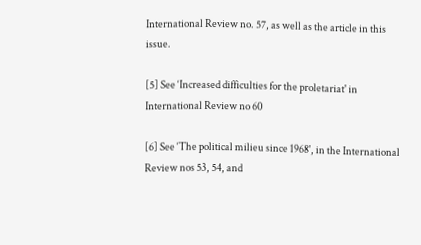International Review no. 57, as well as the article in this issue.

[5] See ‘Increased difficulties for the proletariat' in International Review no 60

[6] See ‘The political milieu since 1968', in the International Review nos 53, 54, and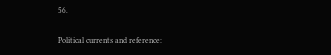56.

Political currents and reference: